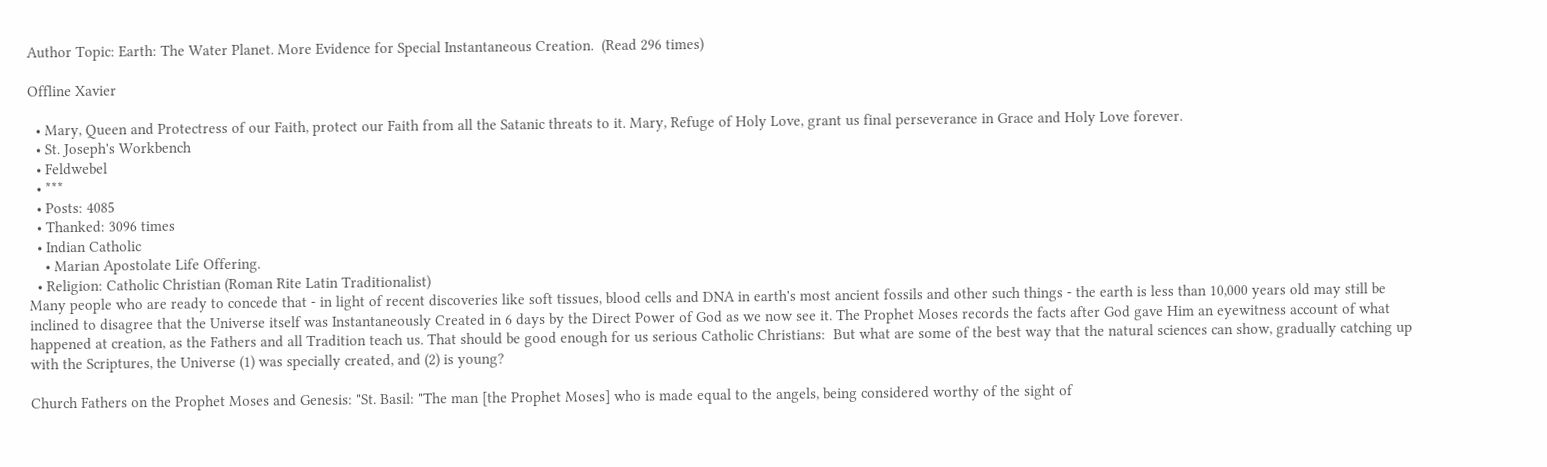Author Topic: Earth: The Water Planet. More Evidence for Special Instantaneous Creation.  (Read 296 times)

Offline Xavier

  • Mary, Queen and Protectress of our Faith, protect our Faith from all the Satanic threats to it. Mary, Refuge of Holy Love, grant us final perseverance in Grace and Holy Love forever.
  • St. Joseph's Workbench
  • Feldwebel
  • ***
  • Posts: 4085
  • Thanked: 3096 times
  • Indian Catholic
    • Marian Apostolate Life Offering.
  • Religion: Catholic Christian (Roman Rite Latin Traditionalist)
Many people who are ready to concede that - in light of recent discoveries like soft tissues, blood cells and DNA in earth's most ancient fossils and other such things - the earth is less than 10,000 years old may still be inclined to disagree that the Universe itself was Instantaneously Created in 6 days by the Direct Power of God as we now see it. The Prophet Moses records the facts after God gave Him an eyewitness account of what happened at creation, as the Fathers and all Tradition teach us. That should be good enough for us serious Catholic Christians:  But what are some of the best way that the natural sciences can show, gradually catching up with the Scriptures, the Universe (1) was specially created, and (2) is young?

Church Fathers on the Prophet Moses and Genesis: "St. Basil: "The man [the Prophet Moses] who is made equal to the angels, being considered worthy of the sight of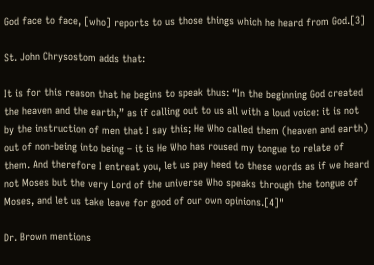God face to face, [who] reports to us those things which he heard from God.[3]

St. John Chrysostom adds that:

It is for this reason that he begins to speak thus: “In the beginning God created the heaven and the earth,” as if calling out to us all with a loud voice: it is not by the instruction of men that I say this; He Who called them (heaven and earth) out of non-being into being – it is He Who has roused my tongue to relate of them. And therefore I entreat you, let us pay heed to these words as if we heard not Moses but the very Lord of the universe Who speaks through the tongue of Moses, and let us take leave for good of our own opinions.[4]"

Dr. Brown mentions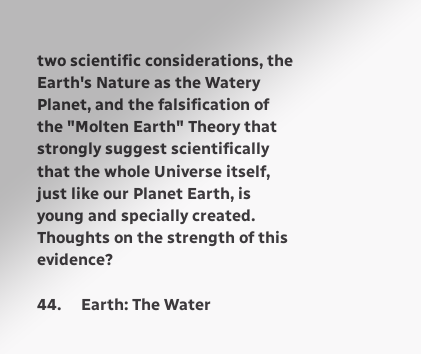two scientific considerations, the Earth's Nature as the Watery Planet, and the falsification of the "Molten Earth" Theory that strongly suggest scientifically that the whole Universe itself, just like our Planet Earth, is young and specially created. Thoughts on the strength of this evidence?

44.     Earth: The Water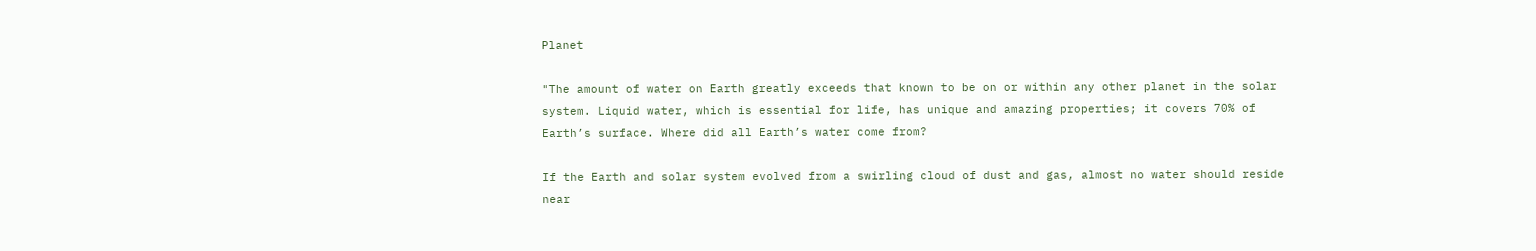Planet

"The amount of water on Earth greatly exceeds that known to be on or within any other planet in the solar system. Liquid water, which is essential for life, has unique and amazing properties; it covers 70% of Earth’s surface. Where did all Earth’s water come from?

If the Earth and solar system evolved from a swirling cloud of dust and gas, almost no water should reside near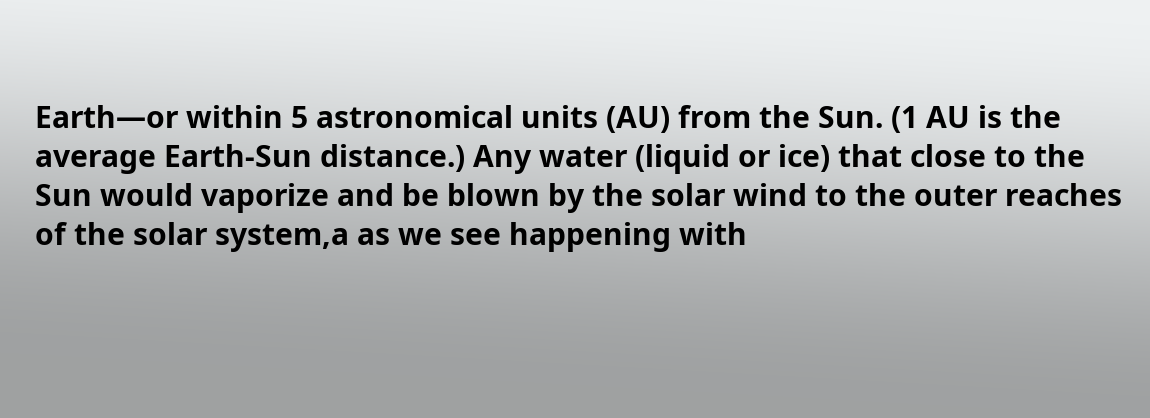Earth—or within 5 astronomical units (AU) from the Sun. (1 AU is the average Earth-Sun distance.) Any water (liquid or ice) that close to the Sun would vaporize and be blown by the solar wind to the outer reaches of the solar system,a as we see happening with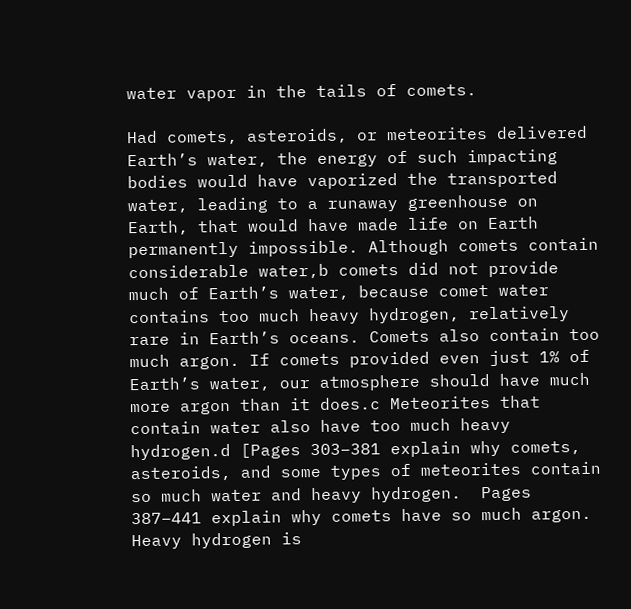water vapor in the tails of comets.

Had comets, asteroids, or meteorites delivered Earth’s water, the energy of such impacting bodies would have vaporized the transported water, leading to a runaway greenhouse on Earth, that would have made life on Earth permanently impossible. Although comets contain considerable water,b comets did not provide much of Earth’s water, because comet water contains too much heavy hydrogen, relatively rare in Earth’s oceans. Comets also contain too much argon. If comets provided even just 1% of Earth’s water, our atmosphere should have much more argon than it does.c Meteorites that contain water also have too much heavy hydrogen.d [Pages 303–381 explain why comets, asteroids, and some types of meteorites contain so much water and heavy hydrogen.  Pages 387–441 explain why comets have so much argon. Heavy hydrogen is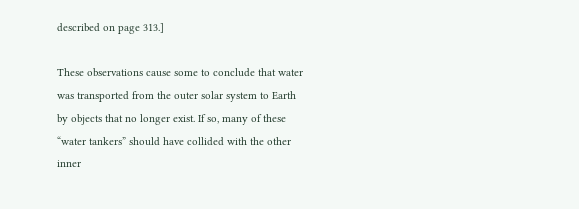described on page 313.]

These observations cause some to conclude that water was transported from the outer solar system to Earth by objects that no longer exist. If so, many of these “water tankers” should have collided with the other inner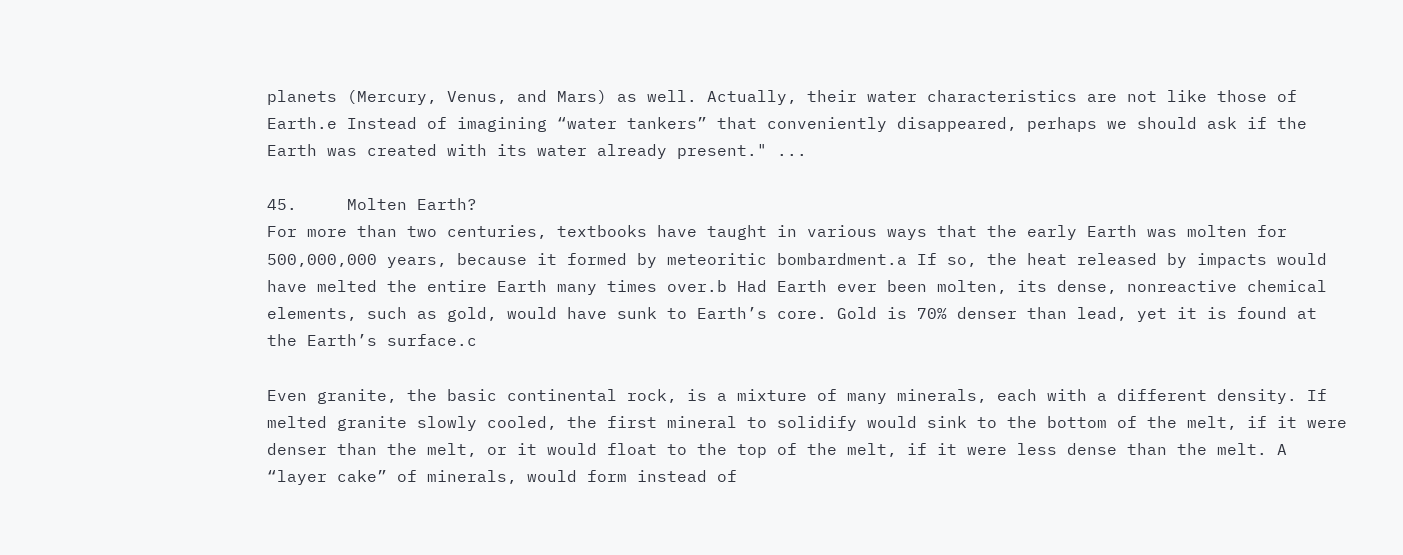planets (Mercury, Venus, and Mars) as well. Actually, their water characteristics are not like those of Earth.e Instead of imagining “water tankers” that conveniently disappeared, perhaps we should ask if the Earth was created with its water already present." ...

45.     Molten Earth?
For more than two centuries, textbooks have taught in various ways that the early Earth was molten for 500,000,000 years, because it formed by meteoritic bombardment.a If so, the heat released by impacts would have melted the entire Earth many times over.b Had Earth ever been molten, its dense, nonreactive chemical elements, such as gold, would have sunk to Earth’s core. Gold is 70% denser than lead, yet it is found at the Earth’s surface.c

Even granite, the basic continental rock, is a mixture of many minerals, each with a different density. If melted granite slowly cooled, the first mineral to solidify would sink to the bottom of the melt, if it were denser than the melt, or it would float to the top of the melt, if it were less dense than the melt. A “layer cake” of minerals, would form instead of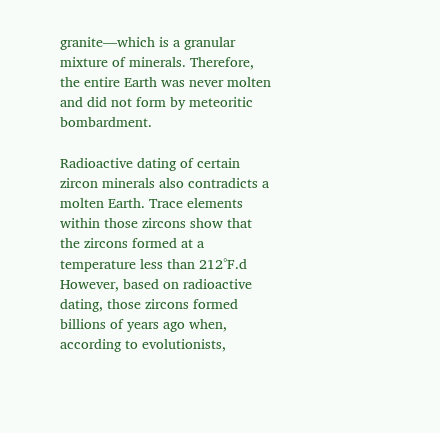granite—which is a granular mixture of minerals. Therefore, the entire Earth was never molten and did not form by meteoritic bombardment.

Radioactive dating of certain zircon minerals also contradicts a molten Earth. Trace elements within those zircons show that the zircons formed at a temperature less than 212°F.d However, based on radioactive dating, those zircons formed billions of years ago when, according to evolutionists,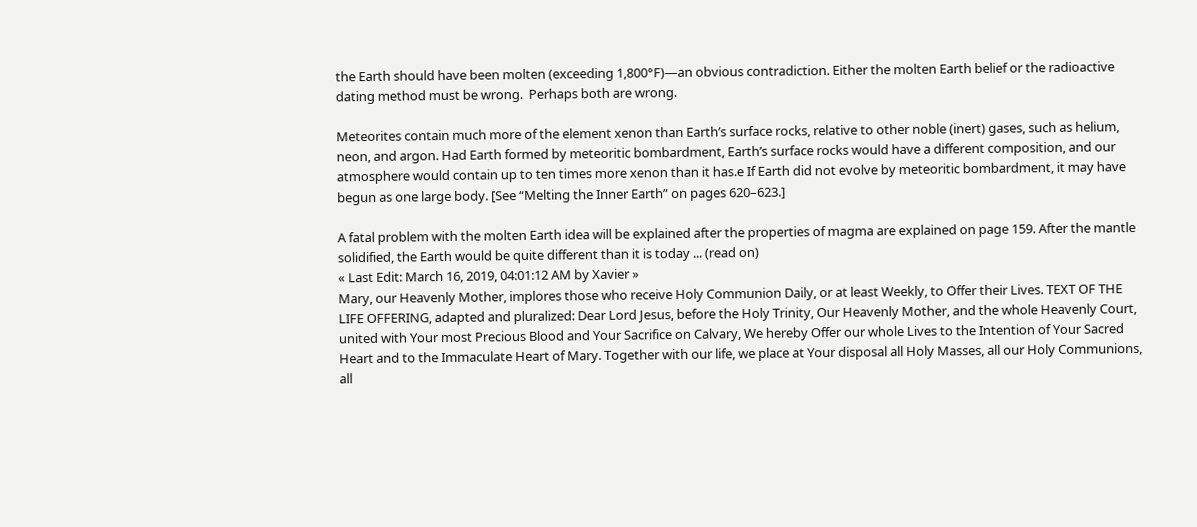the Earth should have been molten (exceeding 1,800°F)—an obvious contradiction. Either the molten Earth belief or the radioactive dating method must be wrong.  Perhaps both are wrong.

Meteorites contain much more of the element xenon than Earth’s surface rocks, relative to other noble (inert) gases, such as helium, neon, and argon. Had Earth formed by meteoritic bombardment, Earth’s surface rocks would have a different composition, and our atmosphere would contain up to ten times more xenon than it has.e If Earth did not evolve by meteoritic bombardment, it may have begun as one large body. [See “Melting the Inner Earth” on pages 620–623.]

A fatal problem with the molten Earth idea will be explained after the properties of magma are explained on page 159. After the mantle solidified, the Earth would be quite different than it is today ... (read on)
« Last Edit: March 16, 2019, 04:01:12 AM by Xavier »
Mary, our Heavenly Mother, implores those who receive Holy Communion Daily, or at least Weekly, to Offer their Lives. TEXT OF THE LIFE OFFERING, adapted and pluralized: Dear Lord Jesus, before the Holy Trinity, Our Heavenly Mother, and the whole Heavenly Court, united with Your most Precious Blood and Your Sacrifice on Calvary, We hereby Offer our whole Lives to the Intention of Your Sacred Heart and to the Immaculate Heart of Mary. Together with our life, we place at Your disposal all Holy Masses, all our Holy Communions, all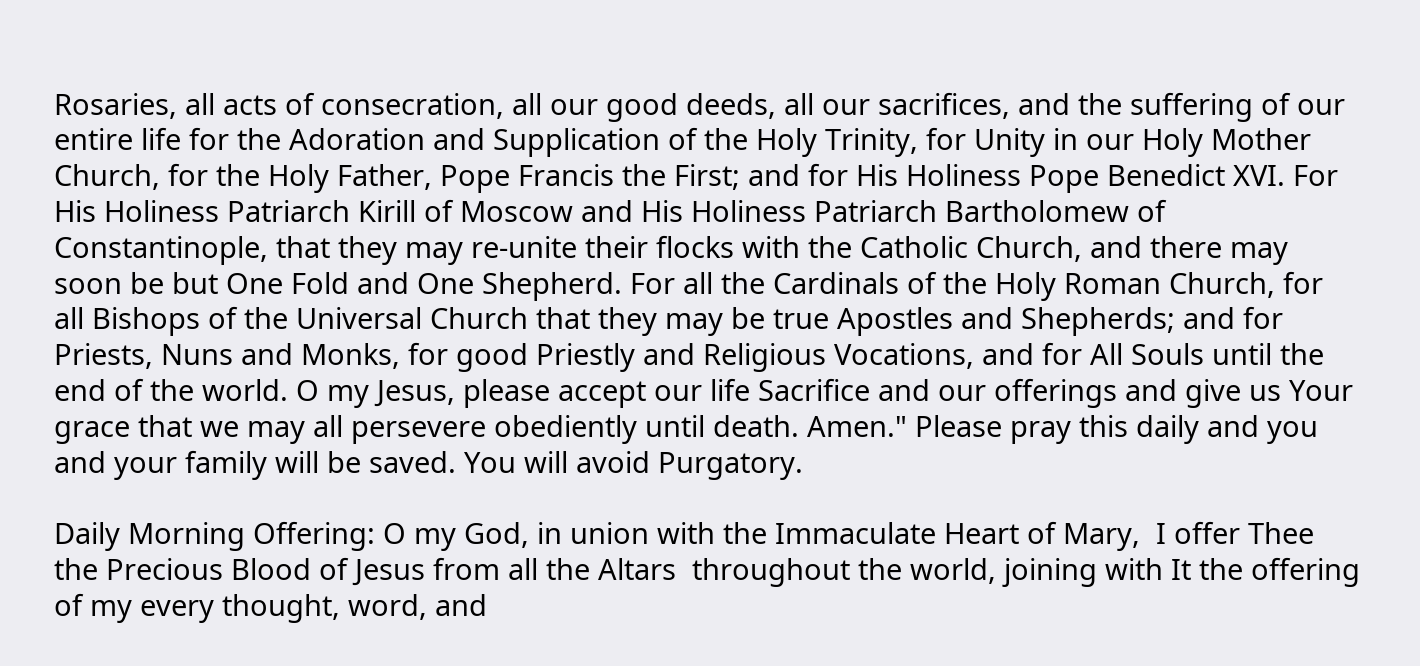Rosaries, all acts of consecration, all our good deeds, all our sacrifices, and the suffering of our entire life for the Adoration and Supplication of the Holy Trinity, for Unity in our Holy Mother Church, for the Holy Father, Pope Francis the First; and for His Holiness Pope Benedict XVI. For His Holiness Patriarch Kirill of Moscow and His Holiness Patriarch Bartholomew of Constantinople, that they may re-unite their flocks with the Catholic Church, and there may soon be but One Fold and One Shepherd. For all the Cardinals of the Holy Roman Church, for all Bishops of the Universal Church that they may be true Apostles and Shepherds; and for Priests, Nuns and Monks, for good Priestly and Religious Vocations, and for All Souls until the end of the world. O my Jesus, please accept our life Sacrifice and our offerings and give us Your grace that we may all persevere obediently until death. Amen." Please pray this daily and you and your family will be saved. You will avoid Purgatory.

Daily Morning Offering: O my God, in union with the Immaculate Heart of Mary,  I offer Thee the Precious Blood of Jesus from all the Altars  throughout the world, joining with It the offering of my every thought, word, and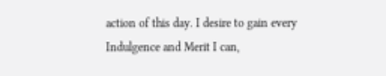action of this day. I desire to gain every Indulgence and Merit I can,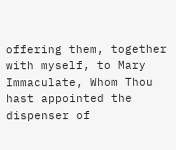offering them, together with myself, to Mary Immaculate, Whom Thou hast appointed the dispenser of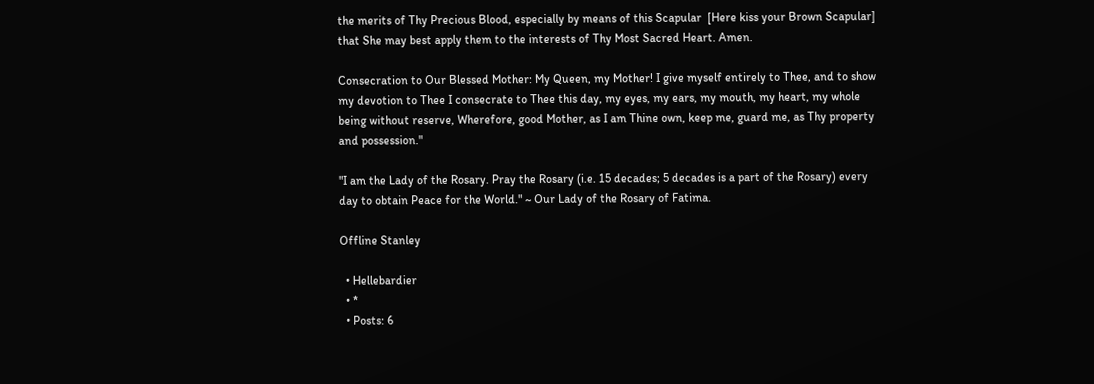the merits of Thy Precious Blood, especially by means of this Scapular  [Here kiss your Brown Scapular] that She may best apply them to the interests of Thy Most Sacred Heart. Amen.

Consecration to Our Blessed Mother: My Queen, my Mother! I give myself entirely to Thee, and to show my devotion to Thee I consecrate to Thee this day, my eyes, my ears, my mouth, my heart, my whole being without reserve, Wherefore, good Mother, as I am Thine own, keep me, guard me, as Thy property and possession."

"I am the Lady of the Rosary. Pray the Rosary (i.e. 15 decades; 5 decades is a part of the Rosary) every day to obtain Peace for the World." ~ Our Lady of the Rosary of Fatima.

Offline Stanley

  • Hellebardier
  • *
  • Posts: 6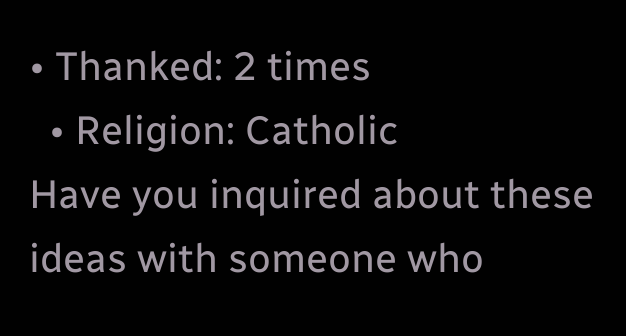• Thanked: 2 times
  • Religion: Catholic
Have you inquired about these ideas with someone who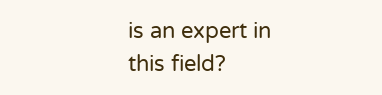is an expert in this field?